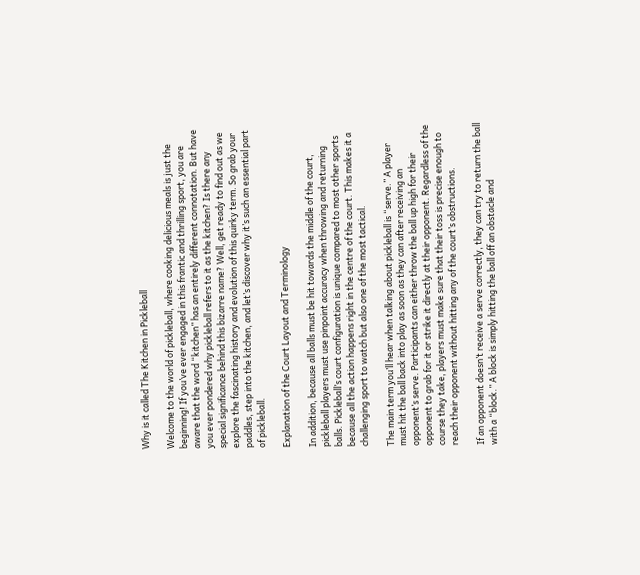Why is it called The Kitchen in Pickleball

Welcome to the world of pickleball, where cooking delicious meals is just the beginning! If you’ve ever engaged in this frantic and thrilling sport, you are aware that the word “kitchen” has an entirely different connotation. But have you ever pondered why pickleball refers to it as the kitchen? Is there any special significance behind this bizarre name? Well, get ready to find out as we explore the fascinating history and evolution of this quirky term. So grab your paddles, step into the kitchen, and let’s discover why it’s such an essential part of pickleball.

Explanation of the Court Layout and Terminology

In addition, because all balls must be hit towards the middle of the court, pickleball players must use pinpoint accuracy when throwing and returning balls. Pickleball’s court configuration is unique compared to most other sports because all the action happens right in the centre of the court. This makes it a challenging sport to watch but also one of the most tactical.

The main term you’ll hear when talking about pickleball is “serve.” A player must hit the ball back into play as soon as they can after receiving an opponent’s serve. Participants can either throw the ball up high for their opponent to grab for it or strike it directly at their opponent. Regardless of the course they take, players must make sure that their toss is precise enough to reach their opponent without hitting any of the court’s obstructions.

If an opponent doesn’t receive a serve correctly, they can try to return the ball with a “block.” A block is simply hitting the ball off an obstacle and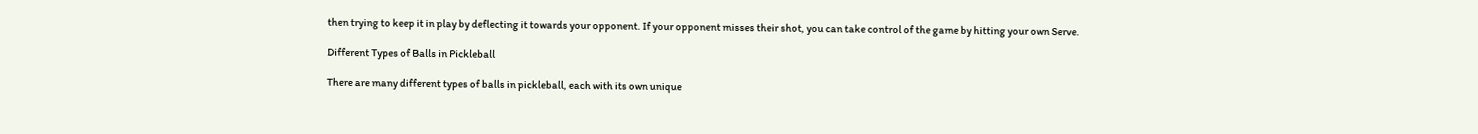then trying to keep it in play by deflecting it towards your opponent. If your opponent misses their shot, you can take control of the game by hitting your own Serve.

Different Types of Balls in Pickleball

There are many different types of balls in pickleball, each with its own unique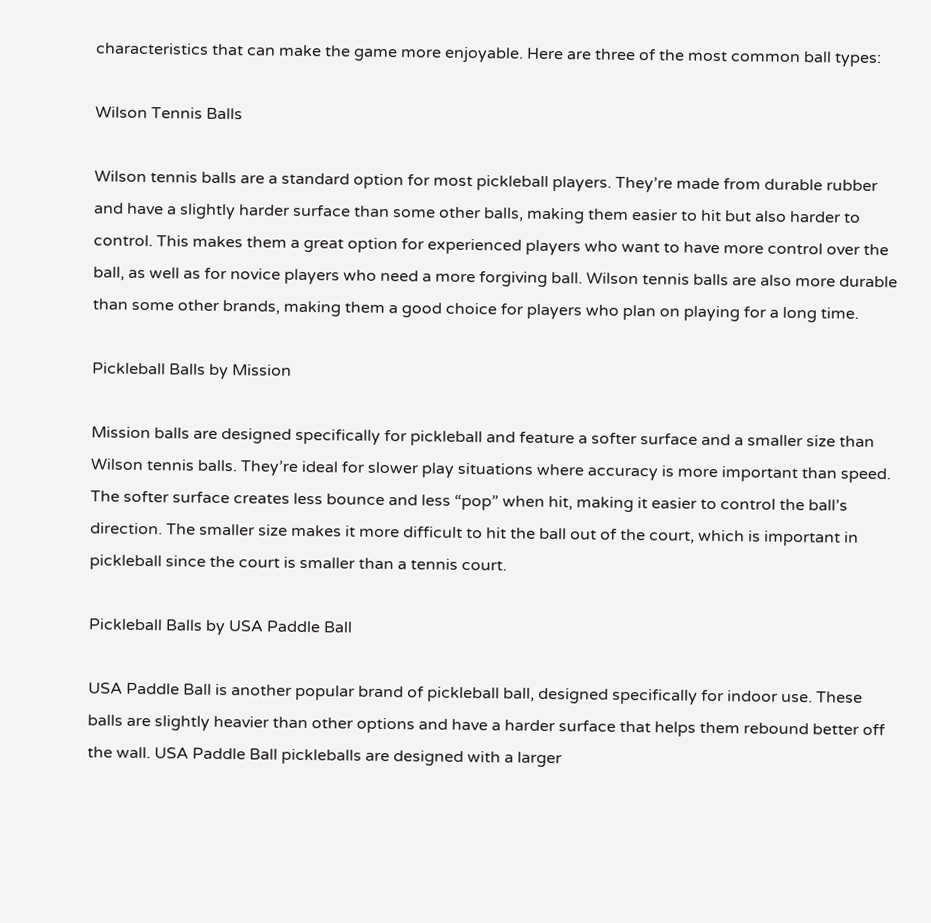characteristics that can make the game more enjoyable. Here are three of the most common ball types:

Wilson Tennis Balls

Wilson tennis balls are a standard option for most pickleball players. They’re made from durable rubber and have a slightly harder surface than some other balls, making them easier to hit but also harder to control. This makes them a great option for experienced players who want to have more control over the ball, as well as for novice players who need a more forgiving ball. Wilson tennis balls are also more durable than some other brands, making them a good choice for players who plan on playing for a long time.

Pickleball Balls by Mission

Mission balls are designed specifically for pickleball and feature a softer surface and a smaller size than Wilson tennis balls. They’re ideal for slower play situations where accuracy is more important than speed. The softer surface creates less bounce and less “pop” when hit, making it easier to control the ball’s direction. The smaller size makes it more difficult to hit the ball out of the court, which is important in pickleball since the court is smaller than a tennis court.

Pickleball Balls by USA Paddle Ball

USA Paddle Ball is another popular brand of pickleball ball, designed specifically for indoor use. These balls are slightly heavier than other options and have a harder surface that helps them rebound better off the wall. USA Paddle Ball pickleballs are designed with a larger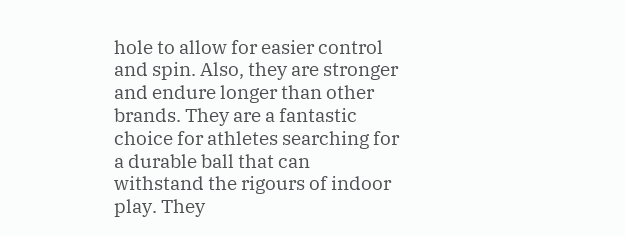hole to allow for easier control and spin. Also, they are stronger and endure longer than other brands. They are a fantastic choice for athletes searching for a durable ball that can withstand the rigours of indoor play. They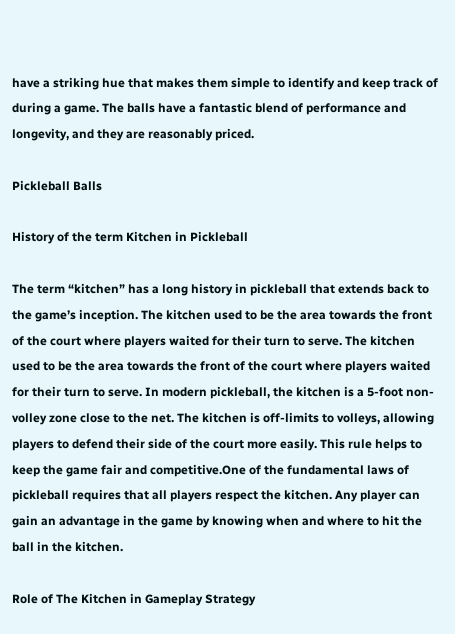have a striking hue that makes them simple to identify and keep track of during a game. The balls have a fantastic blend of performance and longevity, and they are reasonably priced.

Pickleball Balls

History of the term Kitchen in Pickleball

The term “kitchen” has a long history in pickleball that extends back to the game’s inception. The kitchen used to be the area towards the front of the court where players waited for their turn to serve. The kitchen used to be the area towards the front of the court where players waited for their turn to serve. In modern pickleball, the kitchen is a 5-foot non-volley zone close to the net. The kitchen is off-limits to volleys, allowing players to defend their side of the court more easily. This rule helps to keep the game fair and competitive.One of the fundamental laws of pickleball requires that all players respect the kitchen. Any player can gain an advantage in the game by knowing when and where to hit the ball in the kitchen.

Role of The Kitchen in Gameplay Strategy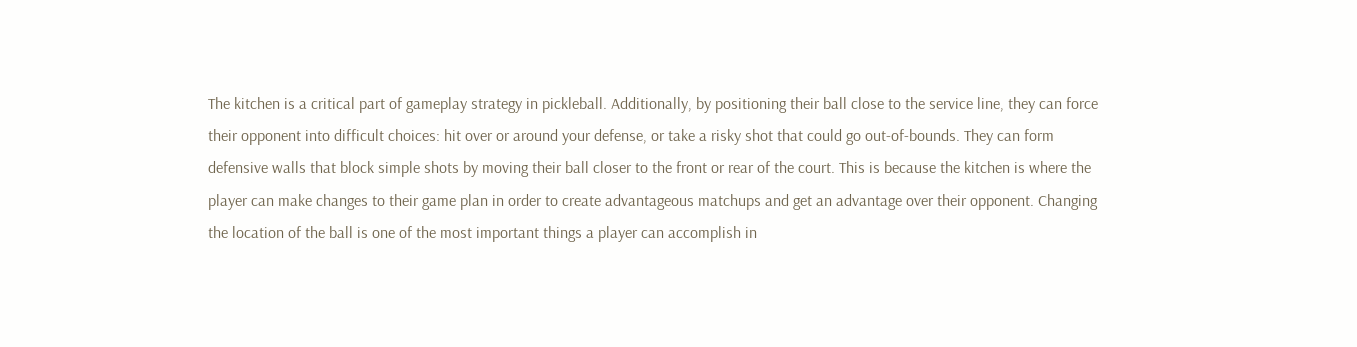The kitchen is a critical part of gameplay strategy in pickleball. Additionally, by positioning their ball close to the service line, they can force their opponent into difficult choices: hit over or around your defense, or take a risky shot that could go out-of-bounds. They can form defensive walls that block simple shots by moving their ball closer to the front or rear of the court. This is because the kitchen is where the player can make changes to their game plan in order to create advantageous matchups and get an advantage over their opponent. Changing the location of the ball is one of the most important things a player can accomplish in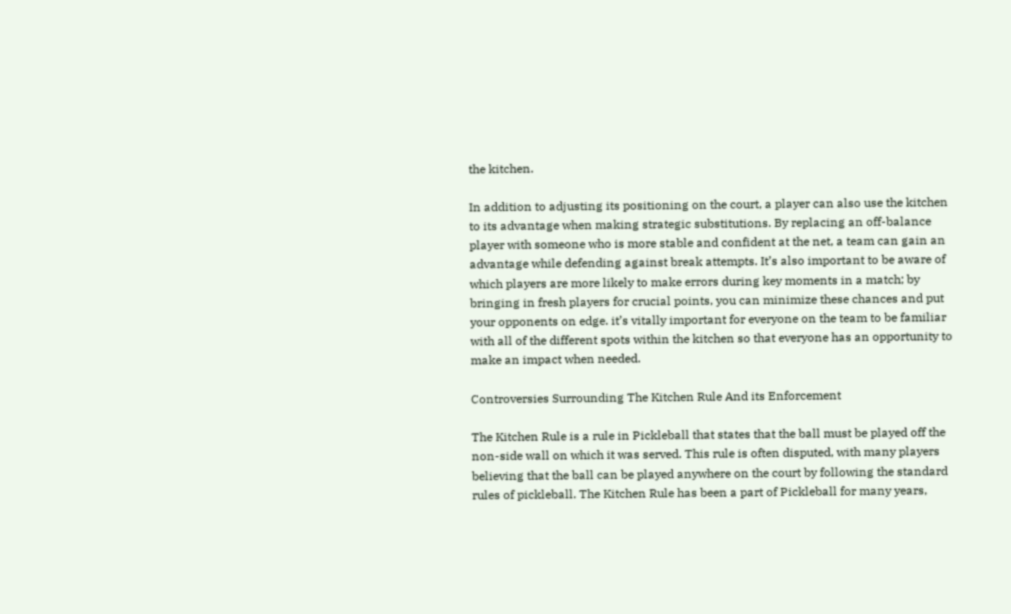the kitchen.

In addition to adjusting its positioning on the court, a player can also use the kitchen to its advantage when making strategic substitutions. By replacing an off-balance player with someone who is more stable and confident at the net, a team can gain an advantage while defending against break attempts. It’s also important to be aware of which players are more likely to make errors during key moments in a match; by bringing in fresh players for crucial points, you can minimize these chances and put your opponents on edge. it’s vitally important for everyone on the team to be familiar with all of the different spots within the kitchen so that everyone has an opportunity to make an impact when needed.

Controversies Surrounding The Kitchen Rule And its Enforcement

The Kitchen Rule is a rule in Pickleball that states that the ball must be played off the non-side wall on which it was served. This rule is often disputed, with many players believing that the ball can be played anywhere on the court by following the standard rules of pickleball. The Kitchen Rule has been a part of Pickleball for many years,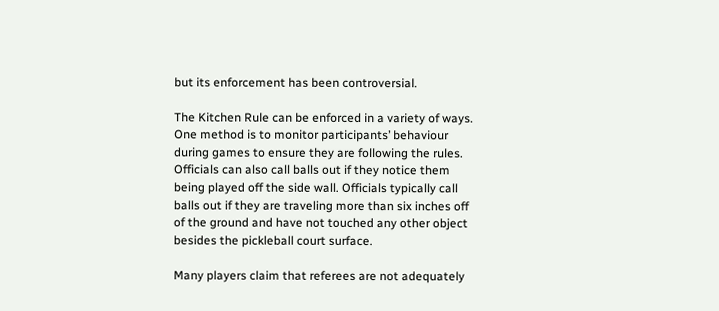but its enforcement has been controversial.

The Kitchen Rule can be enforced in a variety of ways. One method is to monitor participants’ behaviour during games to ensure they are following the rules. Officials can also call balls out if they notice them being played off the side wall. Officials typically call balls out if they are traveling more than six inches off of the ground and have not touched any other object besides the pickleball court surface.

Many players claim that referees are not adequately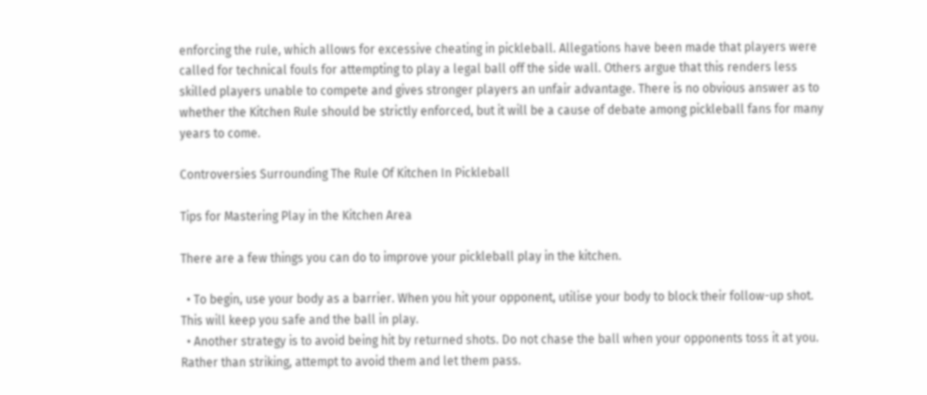enforcing the rule, which allows for excessive cheating in pickleball. Allegations have been made that players were called for technical fouls for attempting to play a legal ball off the side wall. Others argue that this renders less skilled players unable to compete and gives stronger players an unfair advantage. There is no obvious answer as to whether the Kitchen Rule should be strictly enforced, but it will be a cause of debate among pickleball fans for many years to come.

Controversies Surrounding The Rule Of Kitchen In Pickleball

Tips for Mastering Play in the Kitchen Area

There are a few things you can do to improve your pickleball play in the kitchen.

  • To begin, use your body as a barrier. When you hit your opponent, utilise your body to block their follow-up shot. This will keep you safe and the ball in play.
  • Another strategy is to avoid being hit by returned shots. Do not chase the ball when your opponents toss it at you. Rather than striking, attempt to avoid them and let them pass.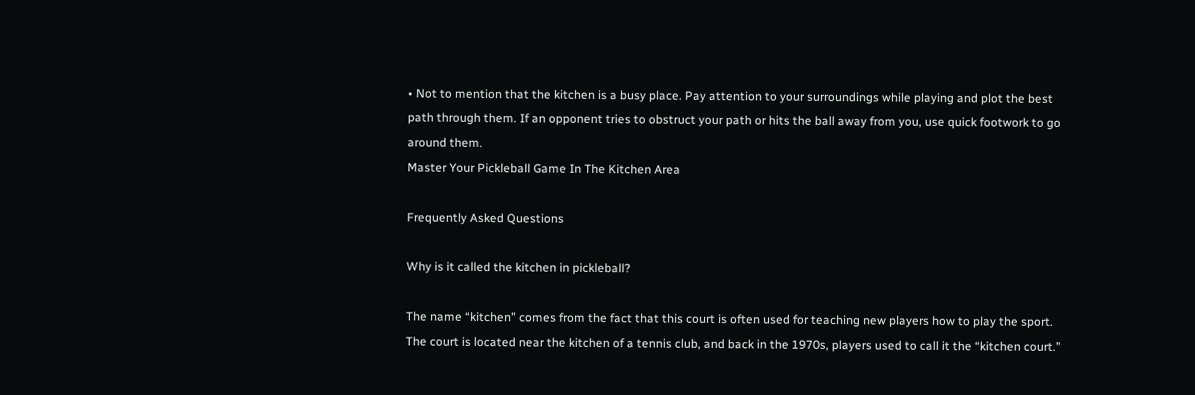• Not to mention that the kitchen is a busy place. Pay attention to your surroundings while playing and plot the best path through them. If an opponent tries to obstruct your path or hits the ball away from you, use quick footwork to go around them.
Master Your Pickleball Game In The Kitchen Area

Frequently Asked Questions

Why is it called the kitchen in pickleball?

The name “kitchen” comes from the fact that this court is often used for teaching new players how to play the sport. The court is located near the kitchen of a tennis club, and back in the 1970s, players used to call it the “kitchen court.”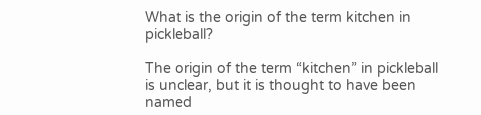What is the origin of the term kitchen in pickleball?

The origin of the term “kitchen” in pickleball is unclear, but it is thought to have been named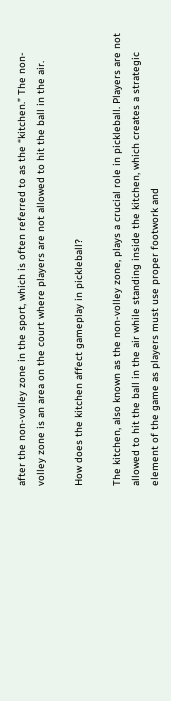after the non-volley zone in the sport, which is often referred to as the “kitchen.” The non-volley zone is an area on the court where players are not allowed to hit the ball in the air.

How does the kitchen affect gameplay in pickleball?

The kitchen, also known as the non-volley zone, plays a crucial role in pickleball. Players are not allowed to hit the ball in the air while standing inside the kitchen, which creates a strategic element of the game as players must use proper footwork and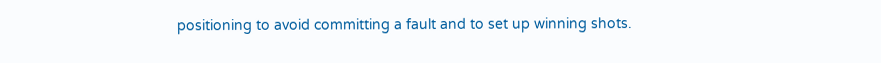positioning to avoid committing a fault and to set up winning shots.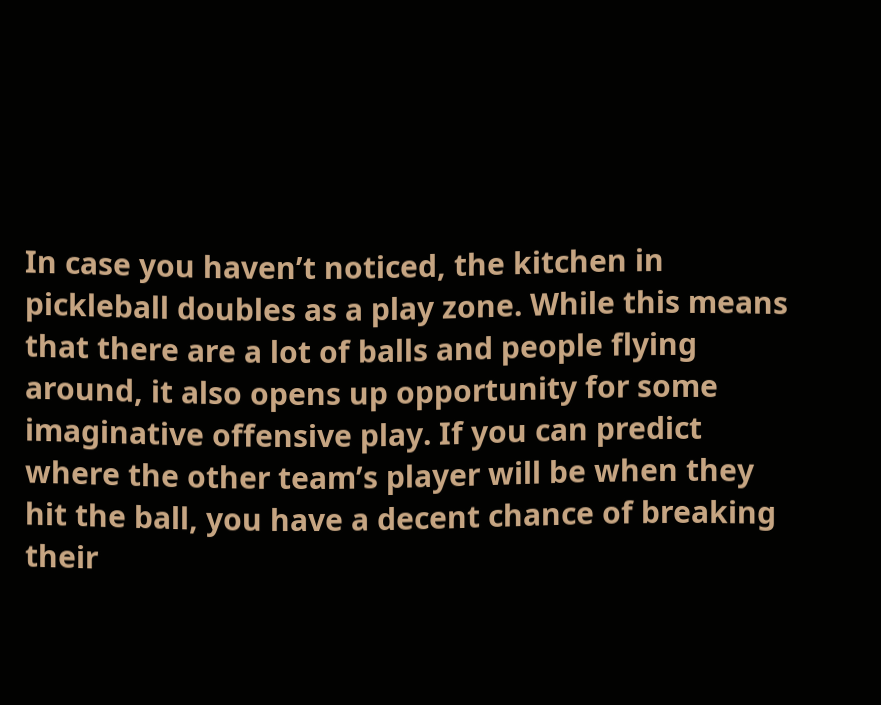In case you haven’t noticed, the kitchen in pickleball doubles as a play zone. While this means that there are a lot of balls and people flying around, it also opens up opportunity for some imaginative offensive play. If you can predict where the other team’s player will be when they hit the ball, you have a decent chance of breaking their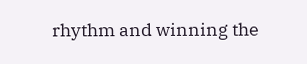rhythm and winning the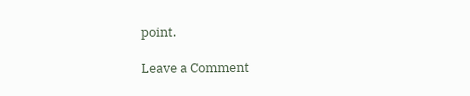point.

Leave a Comment